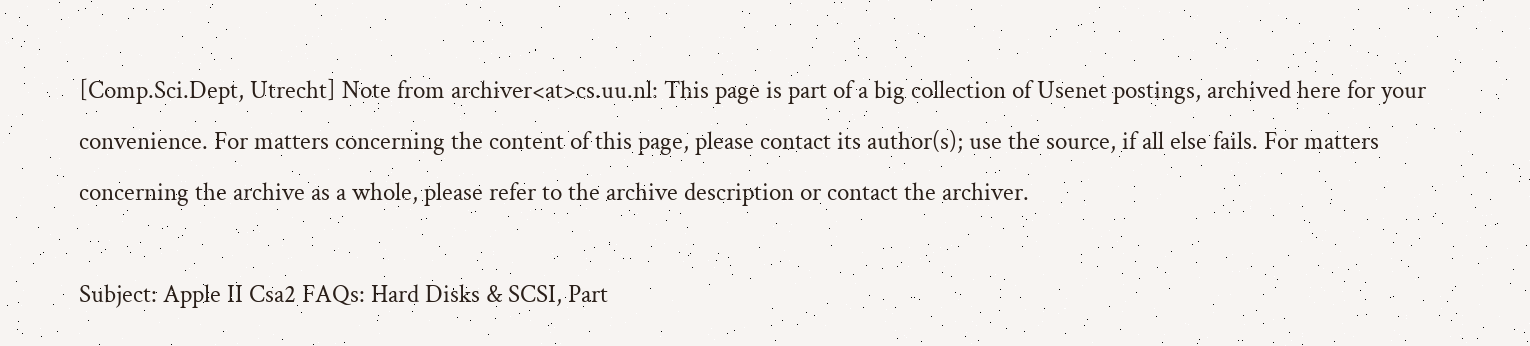[Comp.Sci.Dept, Utrecht] Note from archiver<at>cs.uu.nl: This page is part of a big collection of Usenet postings, archived here for your convenience. For matters concerning the content of this page, please contact its author(s); use the source, if all else fails. For matters concerning the archive as a whole, please refer to the archive description or contact the archiver.

Subject: Apple II Csa2 FAQs: Hard Disks & SCSI, Part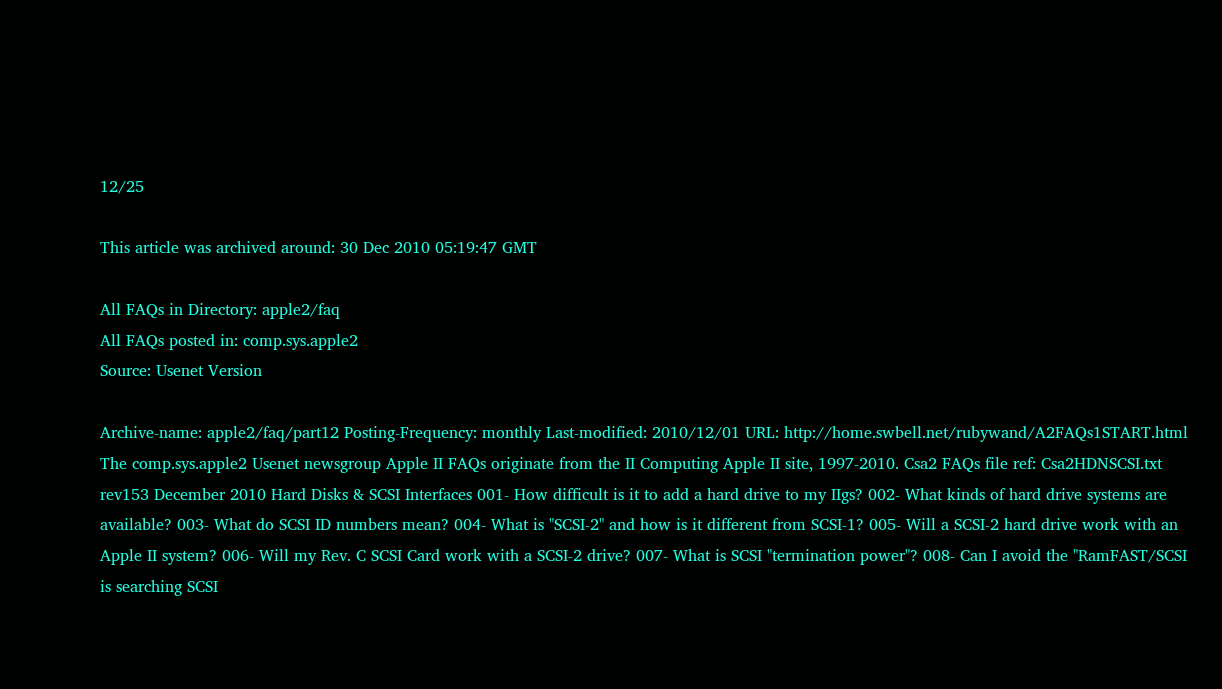12/25

This article was archived around: 30 Dec 2010 05:19:47 GMT

All FAQs in Directory: apple2/faq
All FAQs posted in: comp.sys.apple2
Source: Usenet Version

Archive-name: apple2/faq/part12 Posting-Frequency: monthly Last-modified: 2010/12/01 URL: http://home.swbell.net/rubywand/A2FAQs1START.html
The comp.sys.apple2 Usenet newsgroup Apple II FAQs originate from the II Computing Apple II site, 1997-2010. Csa2 FAQs file ref: Csa2HDNSCSI.txt rev153 December 2010 Hard Disks & SCSI Interfaces 001- How difficult is it to add a hard drive to my IIgs? 002- What kinds of hard drive systems are available? 003- What do SCSI ID numbers mean? 004- What is "SCSI-2" and how is it different from SCSI-1? 005- Will a SCSI-2 hard drive work with an Apple II system? 006- Will my Rev. C SCSI Card work with a SCSI-2 drive? 007- What is SCSI "termination power"? 008- Can I avoid the "RamFAST/SCSI is searching SCSI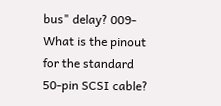bus" delay? 009- What is the pinout for the standard 50-pin SCSI cable?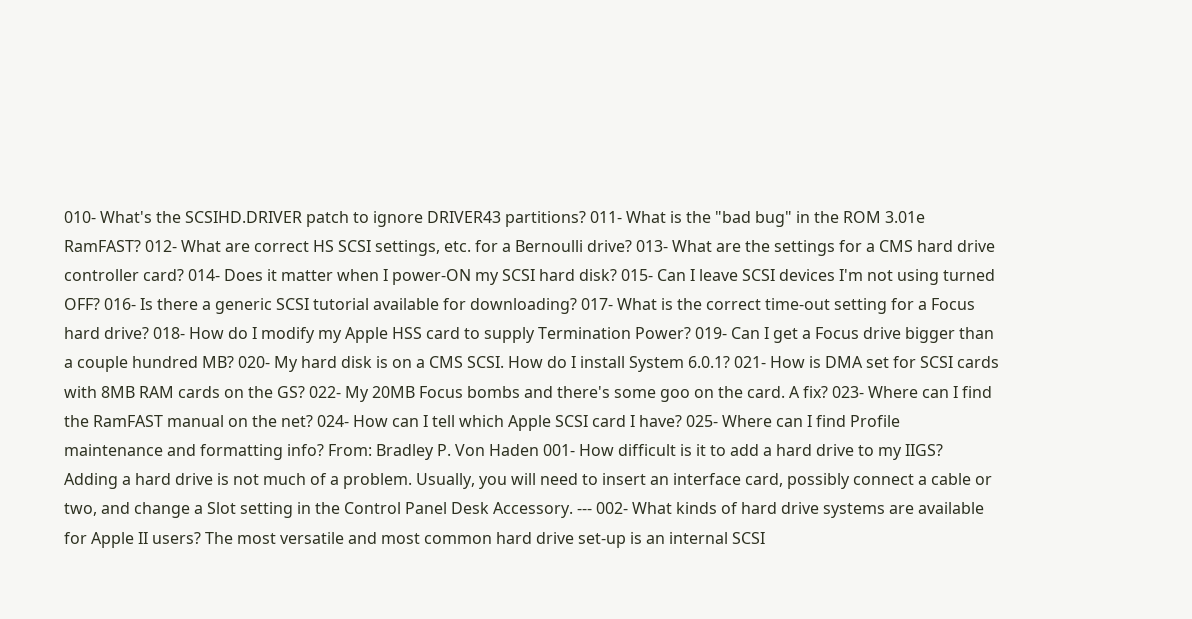010- What's the SCSIHD.DRIVER patch to ignore DRIVER43 partitions? 011- What is the "bad bug" in the ROM 3.01e RamFAST? 012- What are correct HS SCSI settings, etc. for a Bernoulli drive? 013- What are the settings for a CMS hard drive controller card? 014- Does it matter when I power-ON my SCSI hard disk? 015- Can I leave SCSI devices I'm not using turned OFF? 016- Is there a generic SCSI tutorial available for downloading? 017- What is the correct time-out setting for a Focus hard drive? 018- How do I modify my Apple HSS card to supply Termination Power? 019- Can I get a Focus drive bigger than a couple hundred MB? 020- My hard disk is on a CMS SCSI. How do I install System 6.0.1? 021- How is DMA set for SCSI cards with 8MB RAM cards on the GS? 022- My 20MB Focus bombs and there's some goo on the card. A fix? 023- Where can I find the RamFAST manual on the net? 024- How can I tell which Apple SCSI card I have? 025- Where can I find Profile maintenance and formatting info? From: Bradley P. Von Haden 001- How difficult is it to add a hard drive to my IIGS? Adding a hard drive is not much of a problem. Usually, you will need to insert an interface card, possibly connect a cable or two, and change a Slot setting in the Control Panel Desk Accessory. --- 002- What kinds of hard drive systems are available for Apple II users? The most versatile and most common hard drive set-up is an internal SCSI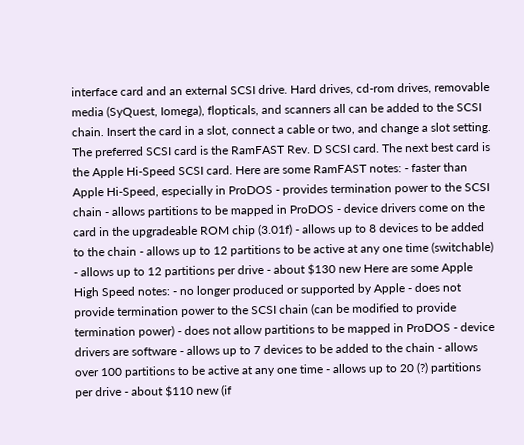interface card and an external SCSI drive. Hard drives, cd-rom drives, removable media (SyQuest, Iomega), flopticals, and scanners all can be added to the SCSI chain. Insert the card in a slot, connect a cable or two, and change a slot setting. The preferred SCSI card is the RamFAST Rev. D SCSI card. The next best card is the Apple Hi-Speed SCSI card. Here are some RamFAST notes: - faster than Apple Hi-Speed, especially in ProDOS - provides termination power to the SCSI chain - allows partitions to be mapped in ProDOS - device drivers come on the card in the upgradeable ROM chip (3.01f) - allows up to 8 devices to be added to the chain - allows up to 12 partitions to be active at any one time (switchable) - allows up to 12 partitions per drive - about $130 new Here are some Apple High Speed notes: - no longer produced or supported by Apple - does not provide termination power to the SCSI chain (can be modified to provide termination power) - does not allow partitions to be mapped in ProDOS - device drivers are software - allows up to 7 devices to be added to the chain - allows over 100 partitions to be active at any one time - allows up to 20 (?) partitions per drive - about $110 new (if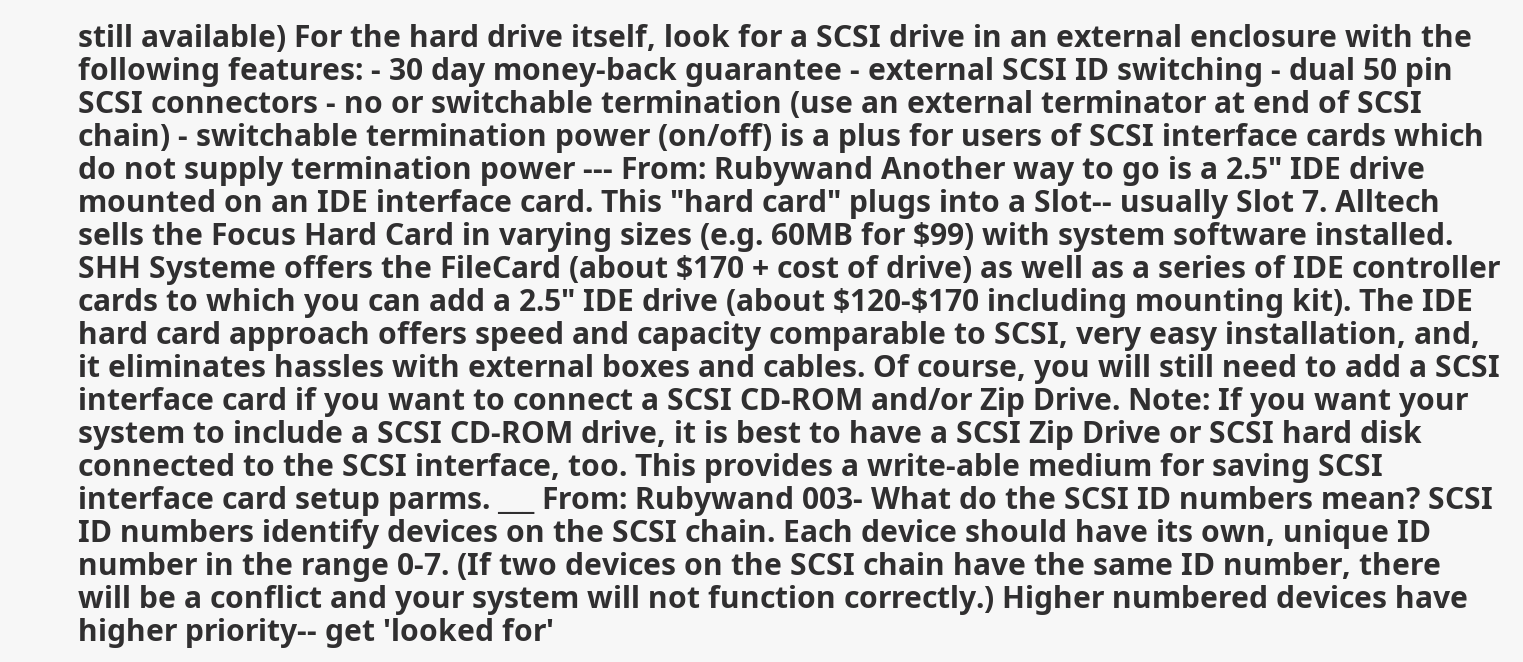still available) For the hard drive itself, look for a SCSI drive in an external enclosure with the following features: - 30 day money-back guarantee - external SCSI ID switching - dual 50 pin SCSI connectors - no or switchable termination (use an external terminator at end of SCSI chain) - switchable termination power (on/off) is a plus for users of SCSI interface cards which do not supply termination power --- From: Rubywand Another way to go is a 2.5" IDE drive mounted on an IDE interface card. This "hard card" plugs into a Slot-- usually Slot 7. Alltech sells the Focus Hard Card in varying sizes (e.g. 60MB for $99) with system software installed. SHH Systeme offers the FileCard (about $170 + cost of drive) as well as a series of IDE controller cards to which you can add a 2.5" IDE drive (about $120-$170 including mounting kit). The IDE hard card approach offers speed and capacity comparable to SCSI, very easy installation, and, it eliminates hassles with external boxes and cables. Of course, you will still need to add a SCSI interface card if you want to connect a SCSI CD-ROM and/or Zip Drive. Note: If you want your system to include a SCSI CD-ROM drive, it is best to have a SCSI Zip Drive or SCSI hard disk connected to the SCSI interface, too. This provides a write-able medium for saving SCSI interface card setup parms. ___ From: Rubywand 003- What do the SCSI ID numbers mean? SCSI ID numbers identify devices on the SCSI chain. Each device should have its own, unique ID number in the range 0-7. (If two devices on the SCSI chain have the same ID number, there will be a conflict and your system will not function correctly.) Higher numbered devices have higher priority-- get 'looked for'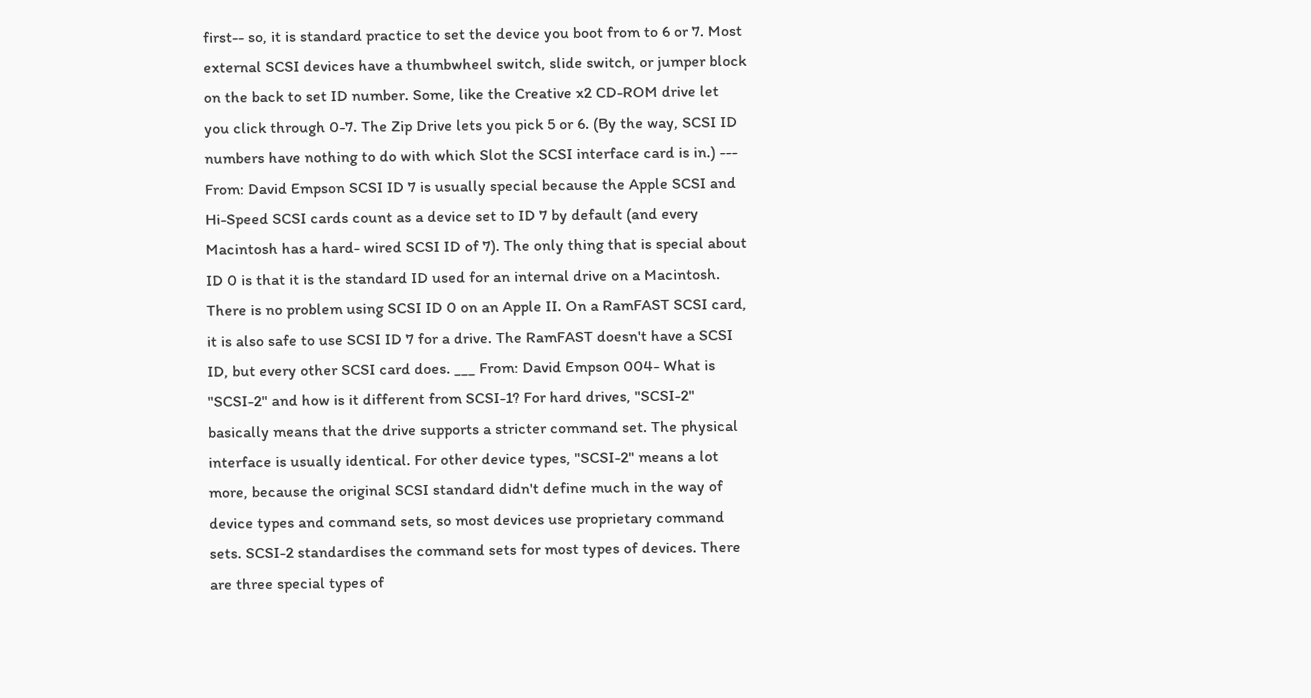first-- so, it is standard practice to set the device you boot from to 6 or 7. Most external SCSI devices have a thumbwheel switch, slide switch, or jumper block on the back to set ID number. Some, like the Creative x2 CD-ROM drive let you click through 0-7. The Zip Drive lets you pick 5 or 6. (By the way, SCSI ID numbers have nothing to do with which Slot the SCSI interface card is in.) --- From: David Empson SCSI ID 7 is usually special because the Apple SCSI and Hi-Speed SCSI cards count as a device set to ID 7 by default (and every Macintosh has a hard- wired SCSI ID of 7). The only thing that is special about ID 0 is that it is the standard ID used for an internal drive on a Macintosh. There is no problem using SCSI ID 0 on an Apple II. On a RamFAST SCSI card, it is also safe to use SCSI ID 7 for a drive. The RamFAST doesn't have a SCSI ID, but every other SCSI card does. ___ From: David Empson 004- What is "SCSI-2" and how is it different from SCSI-1? For hard drives, "SCSI-2" basically means that the drive supports a stricter command set. The physical interface is usually identical. For other device types, "SCSI-2" means a lot more, because the original SCSI standard didn't define much in the way of device types and command sets, so most devices use proprietary command sets. SCSI-2 standardises the command sets for most types of devices. There are three special types of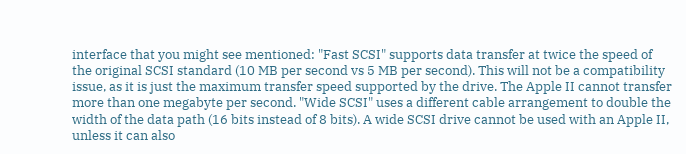interface that you might see mentioned: "Fast SCSI" supports data transfer at twice the speed of the original SCSI standard (10 MB per second vs 5 MB per second). This will not be a compatibility issue, as it is just the maximum transfer speed supported by the drive. The Apple II cannot transfer more than one megabyte per second. "Wide SCSI" uses a different cable arrangement to double the width of the data path (16 bits instead of 8 bits). A wide SCSI drive cannot be used with an Apple II, unless it can also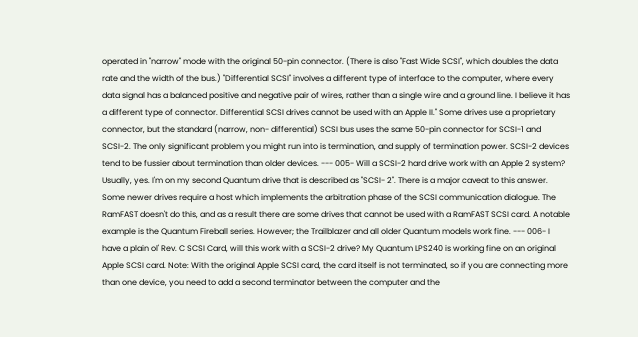operated in "narrow" mode with the original 50-pin connector. (There is also "Fast Wide SCSI", which doubles the data rate and the width of the bus.) "Differential SCSI" involves a different type of interface to the computer, where every data signal has a balanced positive and negative pair of wires, rather than a single wire and a ground line. I believe it has a different type of connector. Differential SCSI drives cannot be used with an Apple II." Some drives use a proprietary connector, but the standard (narrow, non- differential) SCSI bus uses the same 50-pin connector for SCSI-1 and SCSI-2. The only significant problem you might run into is termination, and supply of termination power. SCSI-2 devices tend to be fussier about termination than older devices. --- 005- Will a SCSI-2 hard drive work with an Apple 2 system? Usually, yes. I'm on my second Quantum drive that is described as "SCSI- 2". There is a major caveat to this answer. Some newer drives require a host which implements the arbitration phase of the SCSI communication dialogue. The RamFAST doesn't do this, and as a result there are some drives that cannot be used with a RamFAST SCSI card. A notable example is the Quantum Fireball series. However; the Trailblazer and all older Quantum models work fine. --- 006- I have a plain ol' Rev. C SCSI Card, will this work with a SCSI-2 drive? My Quantum LPS240 is working fine on an original Apple SCSI card. Note: With the original Apple SCSI card, the card itself is not terminated, so if you are connecting more than one device, you need to add a second terminator between the computer and the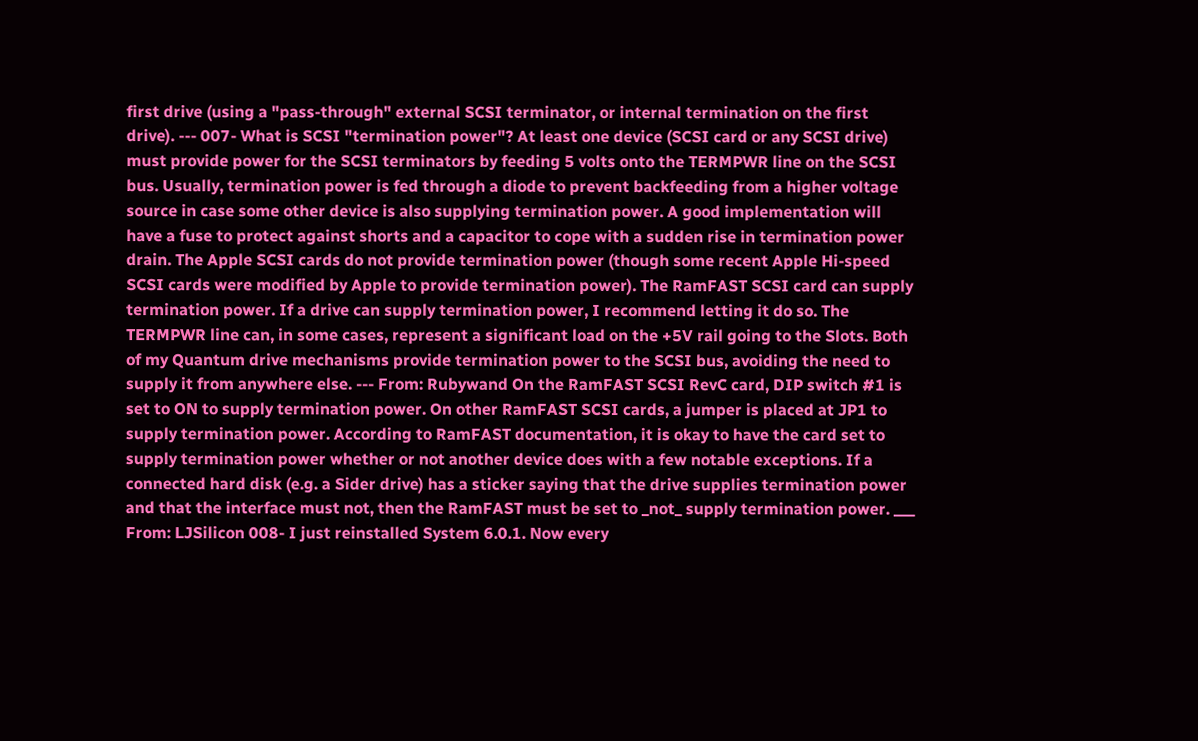first drive (using a "pass-through" external SCSI terminator, or internal termination on the first drive). --- 007- What is SCSI "termination power"? At least one device (SCSI card or any SCSI drive) must provide power for the SCSI terminators by feeding 5 volts onto the TERMPWR line on the SCSI bus. Usually, termination power is fed through a diode to prevent backfeeding from a higher voltage source in case some other device is also supplying termination power. A good implementation will have a fuse to protect against shorts and a capacitor to cope with a sudden rise in termination power drain. The Apple SCSI cards do not provide termination power (though some recent Apple Hi-speed SCSI cards were modified by Apple to provide termination power). The RamFAST SCSI card can supply termination power. If a drive can supply termination power, I recommend letting it do so. The TERMPWR line can, in some cases, represent a significant load on the +5V rail going to the Slots. Both of my Quantum drive mechanisms provide termination power to the SCSI bus, avoiding the need to supply it from anywhere else. --- From: Rubywand On the RamFAST SCSI RevC card, DIP switch #1 is set to ON to supply termination power. On other RamFAST SCSI cards, a jumper is placed at JP1 to supply termination power. According to RamFAST documentation, it is okay to have the card set to supply termination power whether or not another device does with a few notable exceptions. If a connected hard disk (e.g. a Sider drive) has a sticker saying that the drive supplies termination power and that the interface must not, then the RamFAST must be set to _not_ supply termination power. ___ From: LJSilicon 008- I just reinstalled System 6.0.1. Now every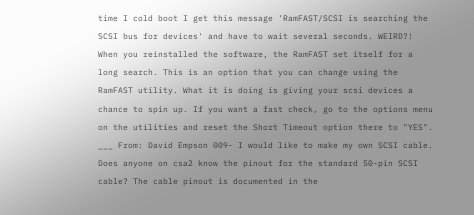time I cold boot I get this message 'RamFAST/SCSI is searching the SCSI bus for devices' and have to wait several seconds. WEIRD?! When you reinstalled the software, the RamFAST set itself for a long search. This is an option that you can change using the RamFAST utility. What it is doing is giving your scsi devices a chance to spin up. If you want a fast check, go to the options menu on the utilities and reset the Short Timeout option there to "YES". ___ From: David Empson 009- I would like to make my own SCSI cable. Does anyone on csa2 know the pinout for the standard 50-pin SCSI cable? The cable pinout is documented in the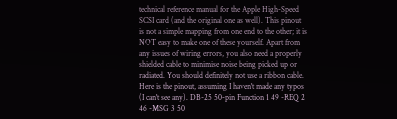technical reference manual for the Apple High-Speed SCSI card (and the original one as well). This pinout is not a simple mapping from one end to the other; it is NOT easy to make one of these yourself. Apart from any issues of wiring errors, you also need a properly shielded cable to minimise noise being picked up or radiated. You should definitely not use a ribbon cable. Here is the pinout, assuming I haven't made any typos (I can't see any). DB-25 50-pin Function 1 49 -REQ 2 46 -MSG 3 50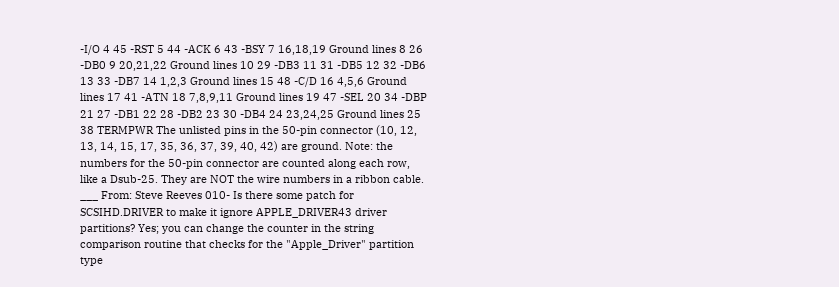-I/O 4 45 -RST 5 44 -ACK 6 43 -BSY 7 16,18,19 Ground lines 8 26 -DB0 9 20,21,22 Ground lines 10 29 -DB3 11 31 -DB5 12 32 -DB6 13 33 -DB7 14 1,2,3 Ground lines 15 48 -C/D 16 4,5,6 Ground lines 17 41 -ATN 18 7,8,9,11 Ground lines 19 47 -SEL 20 34 -DBP 21 27 -DB1 22 28 -DB2 23 30 -DB4 24 23,24,25 Ground lines 25 38 TERMPWR The unlisted pins in the 50-pin connector (10, 12, 13, 14, 15, 17, 35, 36, 37, 39, 40, 42) are ground. Note: the numbers for the 50-pin connector are counted along each row, like a Dsub-25. They are NOT the wire numbers in a ribbon cable. ___ From: Steve Reeves 010- Is there some patch for SCSIHD.DRIVER to make it ignore APPLE_DRIVER43 driver partitions? Yes; you can change the counter in the string comparison routine that checks for the "Apple_Driver" partition type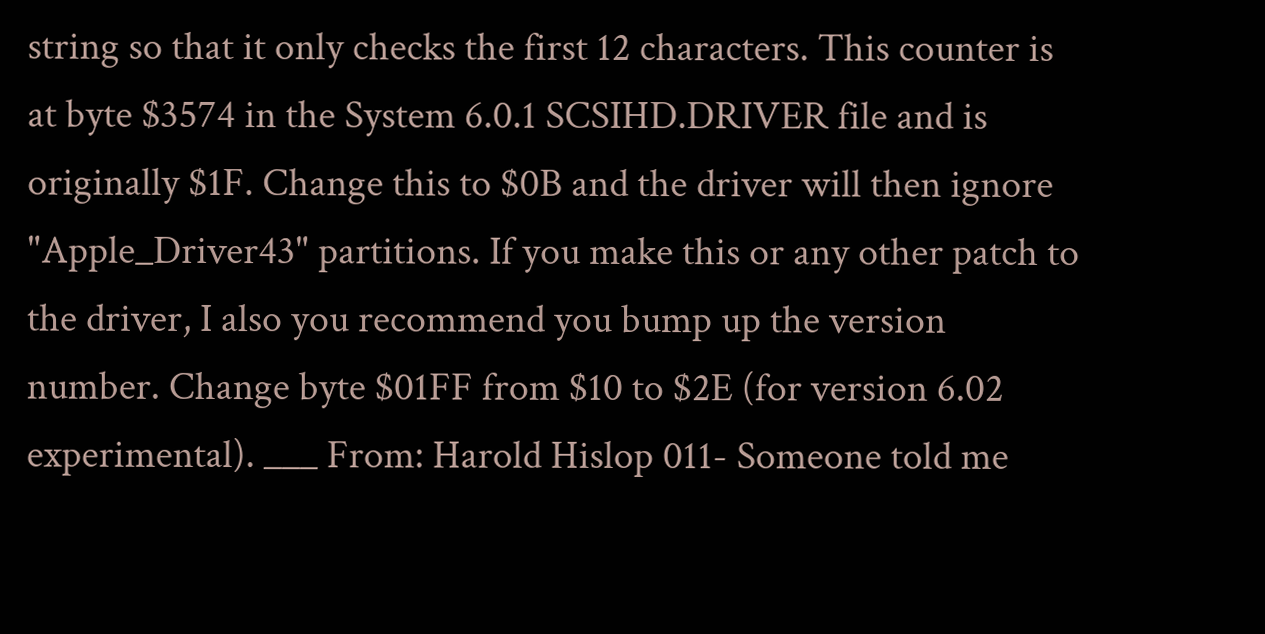string so that it only checks the first 12 characters. This counter is at byte $3574 in the System 6.0.1 SCSIHD.DRIVER file and is originally $1F. Change this to $0B and the driver will then ignore "Apple_Driver43" partitions. If you make this or any other patch to the driver, I also you recommend you bump up the version number. Change byte $01FF from $10 to $2E (for version 6.02 experimental). ___ From: Harold Hislop 011- Someone told me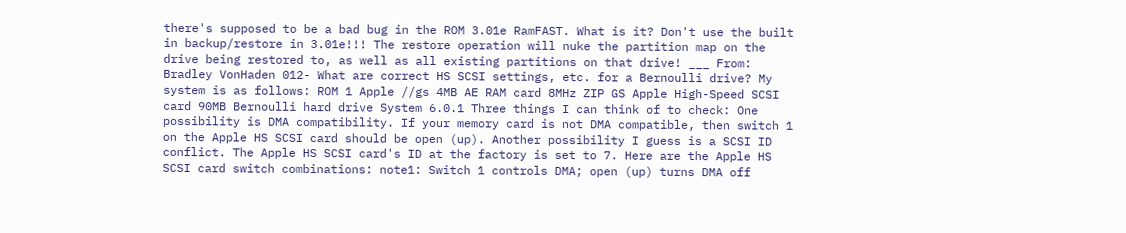there's supposed to be a bad bug in the ROM 3.01e RamFAST. What is it? Don't use the built in backup/restore in 3.01e!!! The restore operation will nuke the partition map on the drive being restored to, as well as all existing partitions on that drive! ___ From: Bradley VonHaden 012- What are correct HS SCSI settings, etc. for a Bernoulli drive? My system is as follows: ROM 1 Apple //gs 4MB AE RAM card 8MHz ZIP GS Apple High-Speed SCSI card 90MB Bernoulli hard drive System 6.0.1 Three things I can think of to check: One possibility is DMA compatibility. If your memory card is not DMA compatible, then switch 1 on the Apple HS SCSI card should be open (up). Another possibility I guess is a SCSI ID conflict. The Apple HS SCSI card's ID at the factory is set to 7. Here are the Apple HS SCSI card switch combinations: note1: Switch 1 controls DMA; open (up) turns DMA off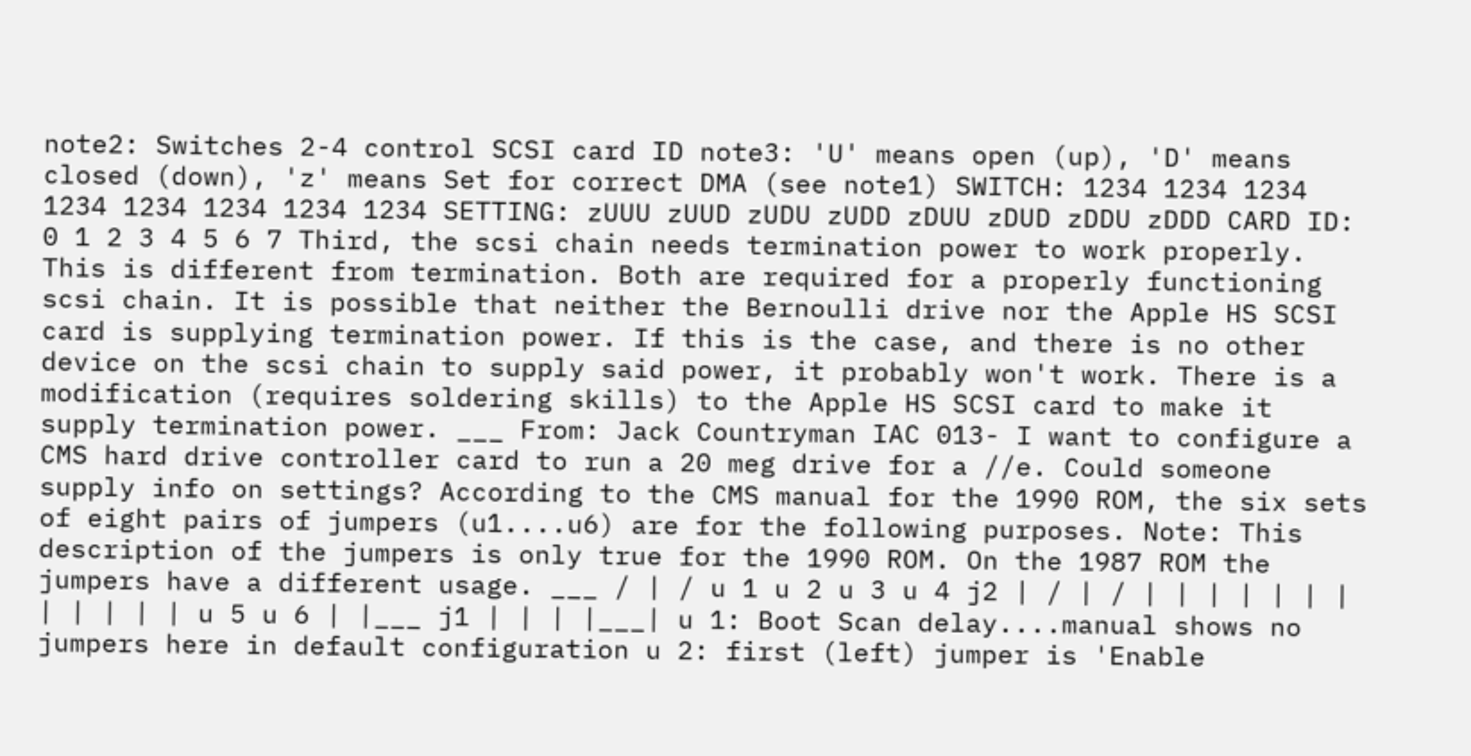note2: Switches 2-4 control SCSI card ID note3: 'U' means open (up), 'D' means closed (down), 'z' means Set for correct DMA (see note1) SWITCH: 1234 1234 1234 1234 1234 1234 1234 1234 SETTING: zUUU zUUD zUDU zUDD zDUU zDUD zDDU zDDD CARD ID: 0 1 2 3 4 5 6 7 Third, the scsi chain needs termination power to work properly. This is different from termination. Both are required for a properly functioning scsi chain. It is possible that neither the Bernoulli drive nor the Apple HS SCSI card is supplying termination power. If this is the case, and there is no other device on the scsi chain to supply said power, it probably won't work. There is a modification (requires soldering skills) to the Apple HS SCSI card to make it supply termination power. ___ From: Jack Countryman IAC 013- I want to configure a CMS hard drive controller card to run a 20 meg drive for a //e. Could someone supply info on settings? According to the CMS manual for the 1990 ROM, the six sets of eight pairs of jumpers (u1....u6) are for the following purposes. Note: This description of the jumpers is only true for the 1990 ROM. On the 1987 ROM the jumpers have a different usage. ___ / | / u 1 u 2 u 3 u 4 j2 | / | / | | | | | | | | | | | | u 5 u 6 | |___ j1 | | | |___| u 1: Boot Scan delay....manual shows no jumpers here in default configuration u 2: first (left) jumper is 'Enable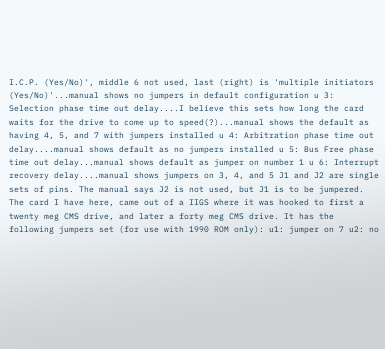I.C.P. (Yes/No)', middle 6 not used, last (right) is 'multiple initiators (Yes/No)'...manual shows no jumpers in default configuration u 3: Selection phase time out delay....I believe this sets how long the card waits for the drive to come up to speed(?)...manual shows the default as having 4, 5, and 7 with jumpers installed u 4: Arbitration phase time out delay....manual shows default as no jumpers installed u 5: Bus Free phase time out delay...manual shows default as jumper on number 1 u 6: Interrupt recovery delay....manual shows jumpers on 3, 4, and 5 J1 and J2 are single sets of pins. The manual says J2 is not used, but J1 is to be jumpered. The card I have here, came out of a IIGS where it was hooked to first a twenty meg CMS drive, and later a forty meg CMS drive. It has the following jumpers set (for use with 1990 ROM only): u1: jumper on 7 u2: no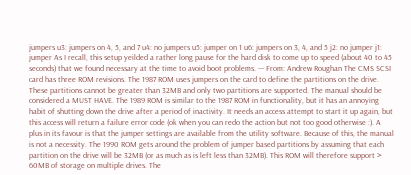jumpers u3: jumpers on 4, 5, and 7 u4: no jumpers u5: jumper on 1 u6: jumpers on 3, 4, and 5 j2: no jumper j1: jumper As I recall, this setup yeilded a rather long pause for the hard disk to come up to speed (about 40 to 45 seconds) that we found necessary at the time to avoid boot problems. --- From: Andrew Roughan The CMS SCSI card has three ROM revisions. The 1987 ROM uses jumpers on the card to define the partitions on the drive. These partitions cannot be greater than 32MB and only two partitions are supported. The manual should be considered a MUST HAVE. The 1989 ROM is similar to the 1987 ROM in functionality, but it has an annoying habit of shutting down the drive after a period of inactivity. It needs an access attempt to start it up again, but this access will return a failure error code (ok when you can redo the action but not too good otherwise :). A plus in its favour is that the jumper settings are available from the utility software. Because of this, the manual is not a necessity. The 1990 ROM gets around the problem of jumper based partitions by assuming that each partition on the drive will be 32MB (or as much as is left less than 32MB). This ROM will therefore support > 60MB of storage on multiple drives. The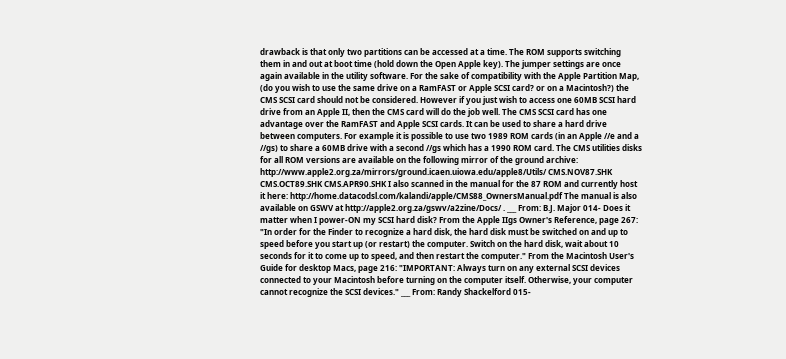drawback is that only two partitions can be accessed at a time. The ROM supports switching them in and out at boot time (hold down the Open Apple key). The jumper settings are once again available in the utility software. For the sake of compatibility with the Apple Partition Map, (do you wish to use the same drive on a RamFAST or Apple SCSI card? or on a Macintosh?) the CMS SCSI card should not be considered. However if you just wish to access one 60MB SCSI hard drive from an Apple II, then the CMS card will do the job well. The CMS SCSI card has one advantage over the RamFAST and Apple SCSI cards. It can be used to share a hard drive between computers. For example it is possible to use two 1989 ROM cards (in an Apple //e and a //gs) to share a 60MB drive with a second //gs which has a 1990 ROM card. The CMS utilities disks for all ROM versions are available on the following mirror of the ground archive: http://www.apple2.org.za/mirrors/ground.icaen.uiowa.edu/apple8/Utils/ CMS.NOV87.SHK CMS.OCT89.SHK CMS.APR90.SHK I also scanned in the manual for the 87 ROM and currently host it here: http://home.datacodsl.com/kalandi/apple/CMS88_OwnersManual.pdf The manual is also available on GSWV at http://apple2.org.za/gswv/a2zine/Docs/ . ___ From: B.J. Major 014- Does it matter when I power-ON my SCSI hard disk? From the Apple IIgs Owner's Reference, page 267: "In order for the Finder to recognize a hard disk, the hard disk must be switched on and up to speed before you start up (or restart) the computer. Switch on the hard disk, wait about 10 seconds for it to come up to speed, and then restart the computer." From the Macintosh User's Guide for desktop Macs, page 216: "IMPORTANT: Always turn on any external SCSI devices connected to your Macintosh before turning on the computer itself. Otherwise, your computer cannot recognize the SCSI devices." ___ From: Randy Shackelford 015-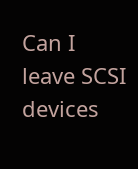Can I leave SCSI devices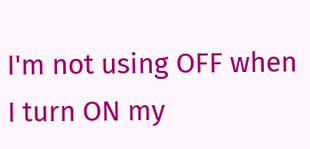I'm not using OFF when I turn ON my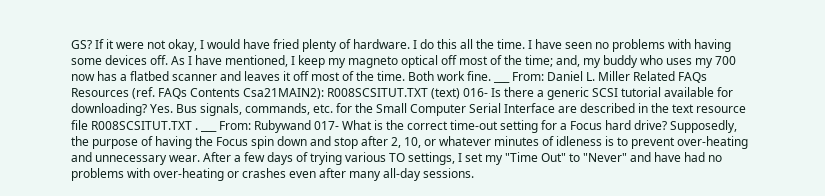GS? If it were not okay, I would have fried plenty of hardware. I do this all the time. I have seen no problems with having some devices off. As I have mentioned, I keep my magneto optical off most of the time; and, my buddy who uses my 700 now has a flatbed scanner and leaves it off most of the time. Both work fine. ___ From: Daniel L. Miller Related FAQs Resources (ref. FAQs Contents Csa21MAIN2): R008SCSITUT.TXT (text) 016- Is there a generic SCSI tutorial available for downloading? Yes. Bus signals, commands, etc. for the Small Computer Serial Interface are described in the text resource file R008SCSITUT.TXT . ___ From: Rubywand 017- What is the correct time-out setting for a Focus hard drive? Supposedly, the purpose of having the Focus spin down and stop after 2, 10, or whatever minutes of idleness is to prevent over-heating and unnecessary wear. After a few days of trying various TO settings, I set my "Time Out" to "Never" and have had no problems with over-heating or crashes even after many all-day sessions.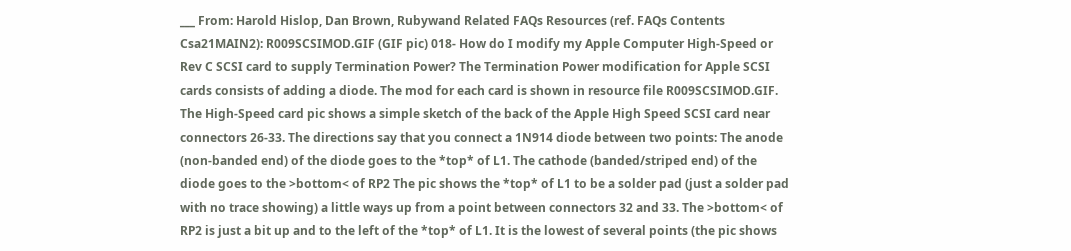___ From: Harold Hislop, Dan Brown, Rubywand Related FAQs Resources (ref. FAQs Contents Csa21MAIN2): R009SCSIMOD.GIF (GIF pic) 018- How do I modify my Apple Computer High-Speed or Rev C SCSI card to supply Termination Power? The Termination Power modification for Apple SCSI cards consists of adding a diode. The mod for each card is shown in resource file R009SCSIMOD.GIF. The High-Speed card pic shows a simple sketch of the back of the Apple High Speed SCSI card near connectors 26-33. The directions say that you connect a 1N914 diode between two points: The anode (non-banded end) of the diode goes to the *top* of L1. The cathode (banded/striped end) of the diode goes to the >bottom< of RP2 The pic shows the *top* of L1 to be a solder pad (just a solder pad with no trace showing) a little ways up from a point between connectors 32 and 33. The >bottom< of RP2 is just a bit up and to the left of the *top* of L1. It is the lowest of several points (the pic shows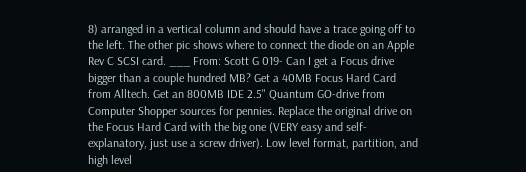8) arranged in a vertical column and should have a trace going off to the left. The other pic shows where to connect the diode on an Apple Rev C SCSI card. ___ From: Scott G 019- Can I get a Focus drive bigger than a couple hundred MB? Get a 40MB Focus Hard Card from Alltech. Get an 800MB IDE 2.5" Quantum GO-drive from Computer Shopper sources for pennies. Replace the original drive on the Focus Hard Card with the big one (VERY easy and self-explanatory, just use a screw driver). Low level format, partition, and high level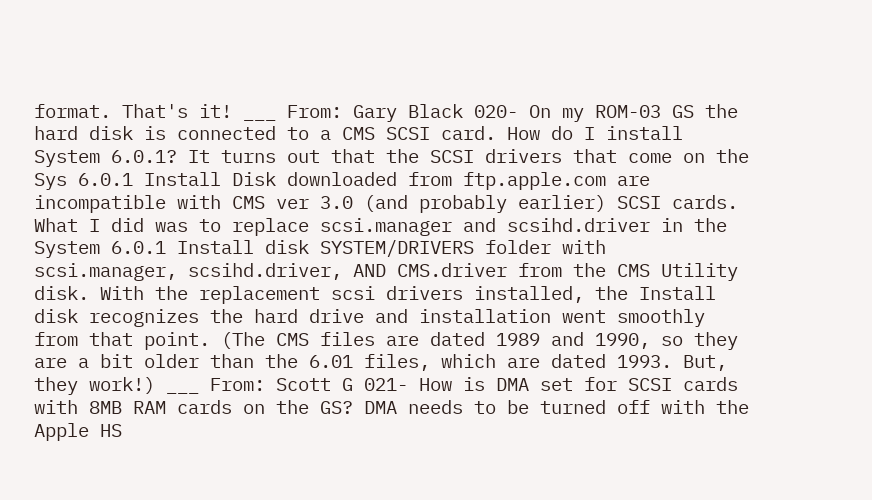format. That's it! ___ From: Gary Black 020- On my ROM-03 GS the hard disk is connected to a CMS SCSI card. How do I install System 6.0.1? It turns out that the SCSI drivers that come on the Sys 6.0.1 Install Disk downloaded from ftp.apple.com are incompatible with CMS ver 3.0 (and probably earlier) SCSI cards. What I did was to replace scsi.manager and scsihd.driver in the System 6.0.1 Install disk SYSTEM/DRIVERS folder with scsi.manager, scsihd.driver, AND CMS.driver from the CMS Utility disk. With the replacement scsi drivers installed, the Install disk recognizes the hard drive and installation went smoothly from that point. (The CMS files are dated 1989 and 1990, so they are a bit older than the 6.01 files, which are dated 1993. But, they work!) ___ From: Scott G 021- How is DMA set for SCSI cards with 8MB RAM cards on the GS? DMA needs to be turned off with the Apple HS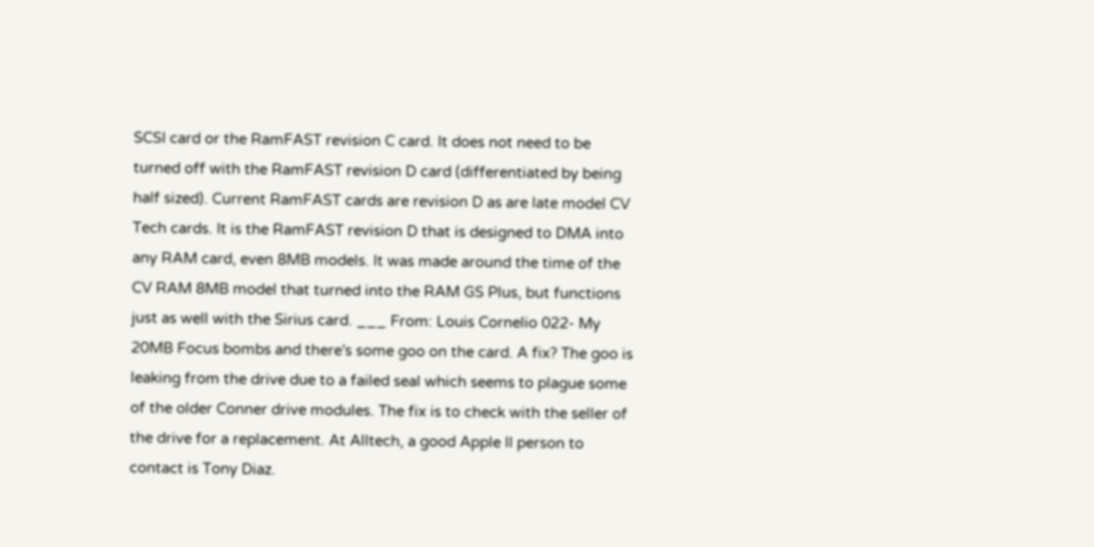SCSI card or the RamFAST revision C card. It does not need to be turned off with the RamFAST revision D card (differentiated by being half sized). Current RamFAST cards are revision D as are late model CV Tech cards. It is the RamFAST revision D that is designed to DMA into any RAM card, even 8MB models. It was made around the time of the CV RAM 8MB model that turned into the RAM GS Plus, but functions just as well with the Sirius card. ___ From: Louis Cornelio 022- My 20MB Focus bombs and there's some goo on the card. A fix? The goo is leaking from the drive due to a failed seal which seems to plague some of the older Conner drive modules. The fix is to check with the seller of the drive for a replacement. At Alltech, a good Apple II person to contact is Tony Diaz.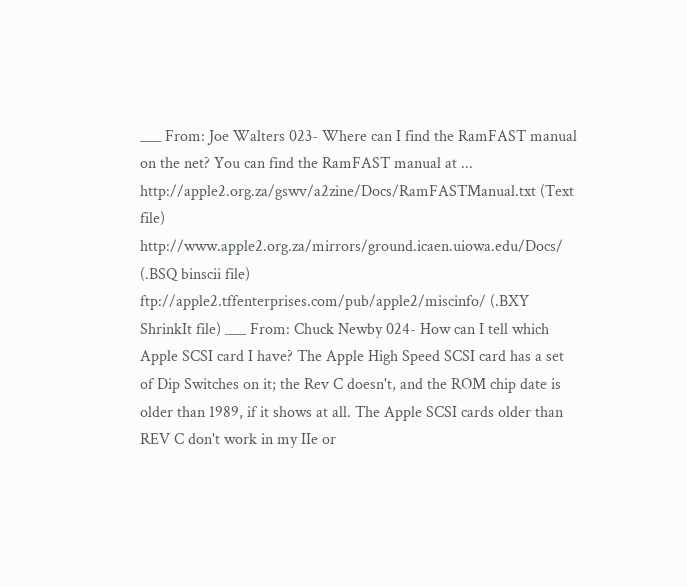___ From: Joe Walters 023- Where can I find the RamFAST manual on the net? You can find the RamFAST manual at ... http://apple2.org.za/gswv/a2zine/Docs/RamFASTManual.txt (Text file) http://www.apple2.org.za/mirrors/ground.icaen.uiowa.edu/Docs/ (.BSQ binscii file) ftp://apple2.tffenterprises.com/pub/apple2/miscinfo/ (.BXY ShrinkIt file) ___ From: Chuck Newby 024- How can I tell which Apple SCSI card I have? The Apple High Speed SCSI card has a set of Dip Switches on it; the Rev C doesn't, and the ROM chip date is older than 1989, if it shows at all. The Apple SCSI cards older than REV C don't work in my IIe or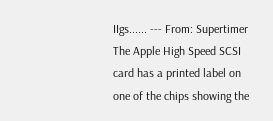IIgs...... --- From: Supertimer The Apple High Speed SCSI card has a printed label on one of the chips showing the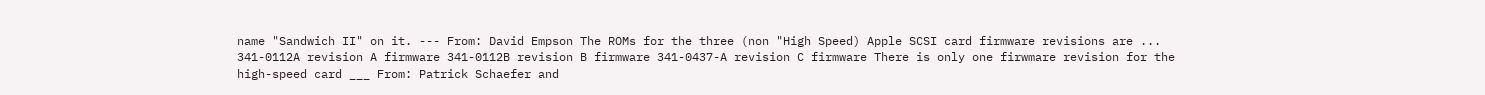name "Sandwich II" on it. --- From: David Empson The ROMs for the three (non "High Speed) Apple SCSI card firmware revisions are ... 341-0112A revision A firmware 341-0112B revision B firmware 341-0437-A revision C firmware There is only one firwmare revision for the high-speed card ___ From: Patrick Schaefer and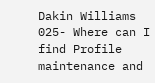Dakin Williams 025- Where can I find Profile maintenance and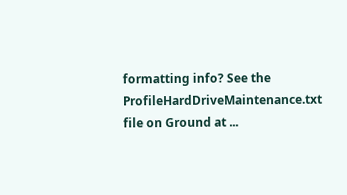formatting info? See the ProfileHardDriveMaintenance.txt file on Ground at ...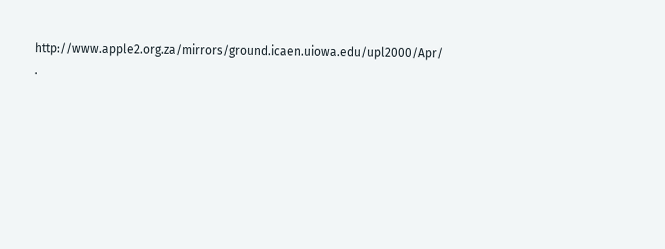http://www.apple2.org.za/mirrors/ground.icaen.uiowa.edu/upl2000/Apr/ .